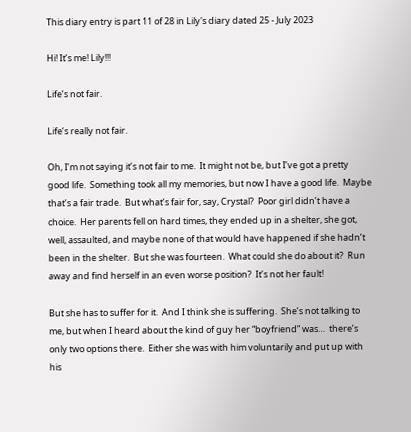This diary entry is part 11 of 28 in Lily's diary dated 25 - July 2023

Hi! It’s me! Lily!!!

Life’s not fair.

Life’s really not fair.

Oh, I’m not saying it’s not fair to me.  It might not be, but I’ve got a pretty good life.  Something took all my memories, but now I have a good life.  Maybe that’s a fair trade.  But what’s fair for, say, Crystal?  Poor girl didn’t have a choice.  Her parents fell on hard times, they ended up in a shelter, she got, well, assaulted, and maybe none of that would have happened if she hadn’t been in the shelter.  But she was fourteen.  What could she do about it?  Run away and find herself in an even worse position?  It’s not her fault!

But she has to suffer for it.  And I think she is suffering.  She’s not talking to me, but when I heard about the kind of guy her “boyfriend” was…  there’s only two options there.  Either she was with him voluntarily and put up with his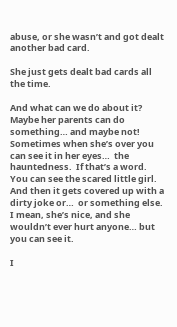abuse, or she wasn’t and got dealt another bad card.

She just gets dealt bad cards all the time.

And what can we do about it?  Maybe her parents can do something… and maybe not!  Sometimes when she’s over you can see it in her eyes…  the hauntedness.  If that’s a word.  You can see the scared little girl.  And then it gets covered up with a dirty joke or…  or something else.  I mean, she’s nice, and she wouldn’t ever hurt anyone… but you can see it.

I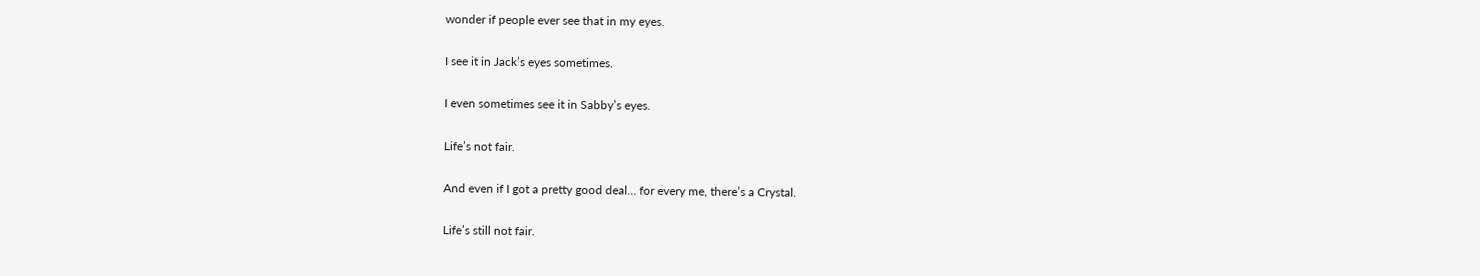wonder if people ever see that in my eyes.

I see it in Jack’s eyes sometimes.

I even sometimes see it in Sabby’s eyes.

Life’s not fair.

And even if I got a pretty good deal… for every me, there’s a Crystal.

Life’s still not fair.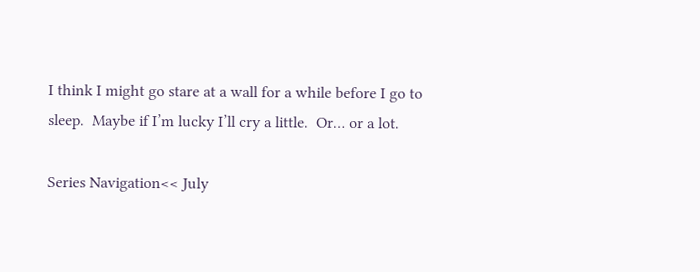I think I might go stare at a wall for a while before I go to sleep.  Maybe if I’m lucky I’ll cry a little.  Or… or a lot.

Series Navigation<< July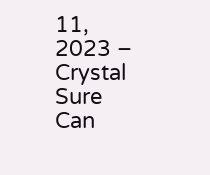11, 2023 – Crystal Sure Can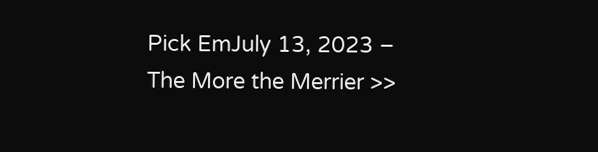Pick EmJuly 13, 2023 – The More the Merrier >>